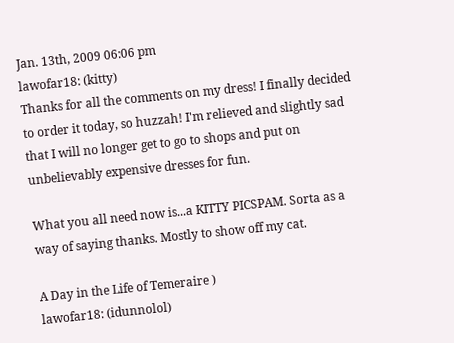Jan. 13th, 2009 06:06 pm
lawofar18: (kitty)
Thanks for all the comments on my dress! I finally decided to order it today, so huzzah! I'm relieved and slightly sad that I will no longer get to go to shops and put on unbelievably expensive dresses for fun.

What you all need now is...a KITTY PICSPAM. Sorta as a way of saying thanks. Mostly to show off my cat.

A Day in the Life of Temeraire )
lawofar18: (idunnolol)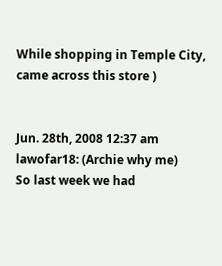While shopping in Temple City, came across this store )


Jun. 28th, 2008 12:37 am
lawofar18: (Archie why me)
So last week we had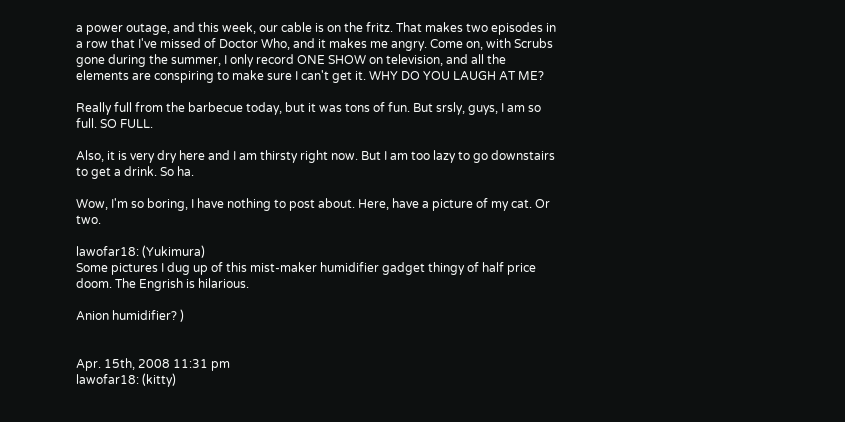a power outage, and this week, our cable is on the fritz. That makes two episodes in a row that I've missed of Doctor Who, and it makes me angry. Come on, with Scrubs gone during the summer, I only record ONE SHOW on television, and all the elements are conspiring to make sure I can't get it. WHY DO YOU LAUGH AT ME?

Really full from the barbecue today, but it was tons of fun. But srsly, guys, I am so full. SO FULL.

Also, it is very dry here and I am thirsty right now. But I am too lazy to go downstairs to get a drink. So ha.

Wow, I'm so boring, I have nothing to post about. Here, have a picture of my cat. Or two.

lawofar18: (Yukimura)
Some pictures I dug up of this mist-maker humidifier gadget thingy of half price doom. The Engrish is hilarious.

Anion humidifier? )


Apr. 15th, 2008 11:31 pm
lawofar18: (kitty)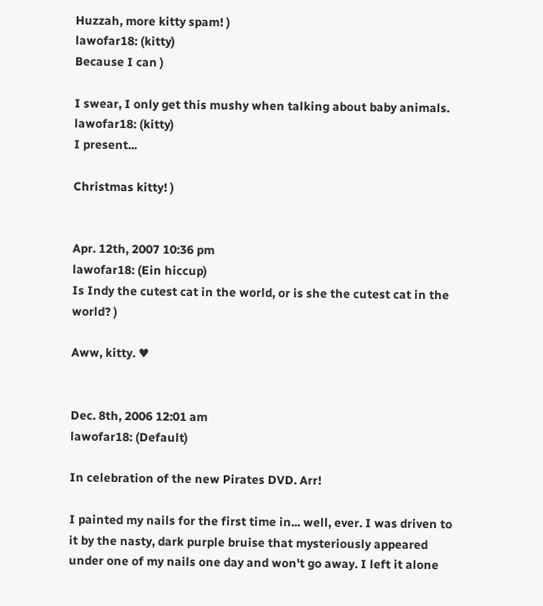Huzzah, more kitty spam! )
lawofar18: (kitty)
Because I can )

I swear, I only get this mushy when talking about baby animals.
lawofar18: (kitty)
I present...

Christmas kitty! )


Apr. 12th, 2007 10:36 pm
lawofar18: (Ein hiccup)
Is Indy the cutest cat in the world, or is she the cutest cat in the world? )

Aww, kitty. ♥


Dec. 8th, 2006 12:01 am
lawofar18: (Default)

In celebration of the new Pirates DVD. Arr!

I painted my nails for the first time in... well, ever. I was driven to it by the nasty, dark purple bruise that mysteriously appeared under one of my nails one day and won't go away. I left it alone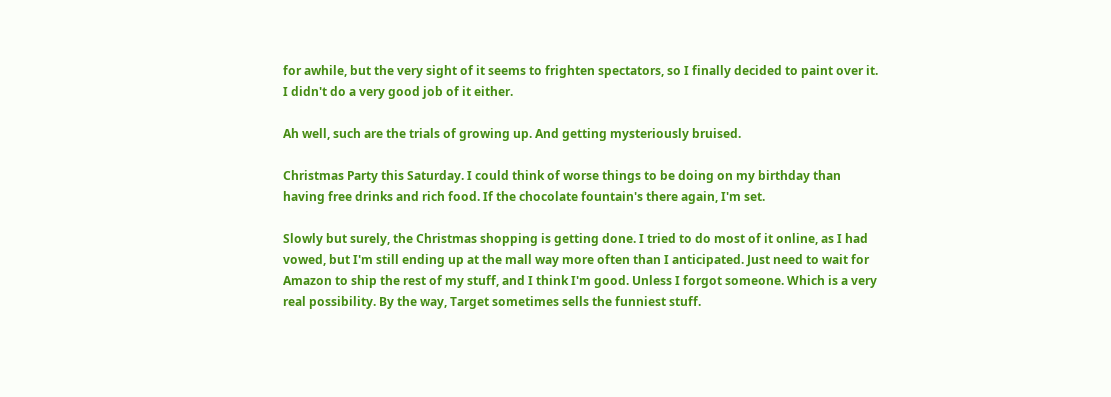for awhile, but the very sight of it seems to frighten spectators, so I finally decided to paint over it. I didn't do a very good job of it either.

Ah well, such are the trials of growing up. And getting mysteriously bruised.

Christmas Party this Saturday. I could think of worse things to be doing on my birthday than having free drinks and rich food. If the chocolate fountain's there again, I'm set.

Slowly but surely, the Christmas shopping is getting done. I tried to do most of it online, as I had vowed, but I'm still ending up at the mall way more often than I anticipated. Just need to wait for Amazon to ship the rest of my stuff, and I think I'm good. Unless I forgot someone. Which is a very real possibility. By the way, Target sometimes sells the funniest stuff.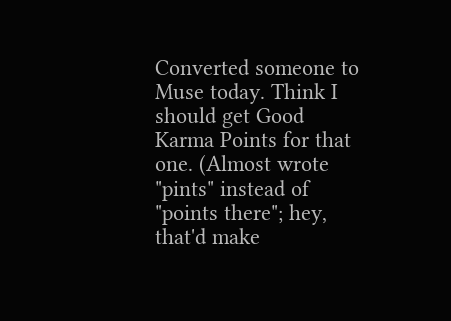Converted someone to Muse today. Think I should get Good Karma Points for that one. (Almost wrote "pints" instead of "points there"; hey, that'd make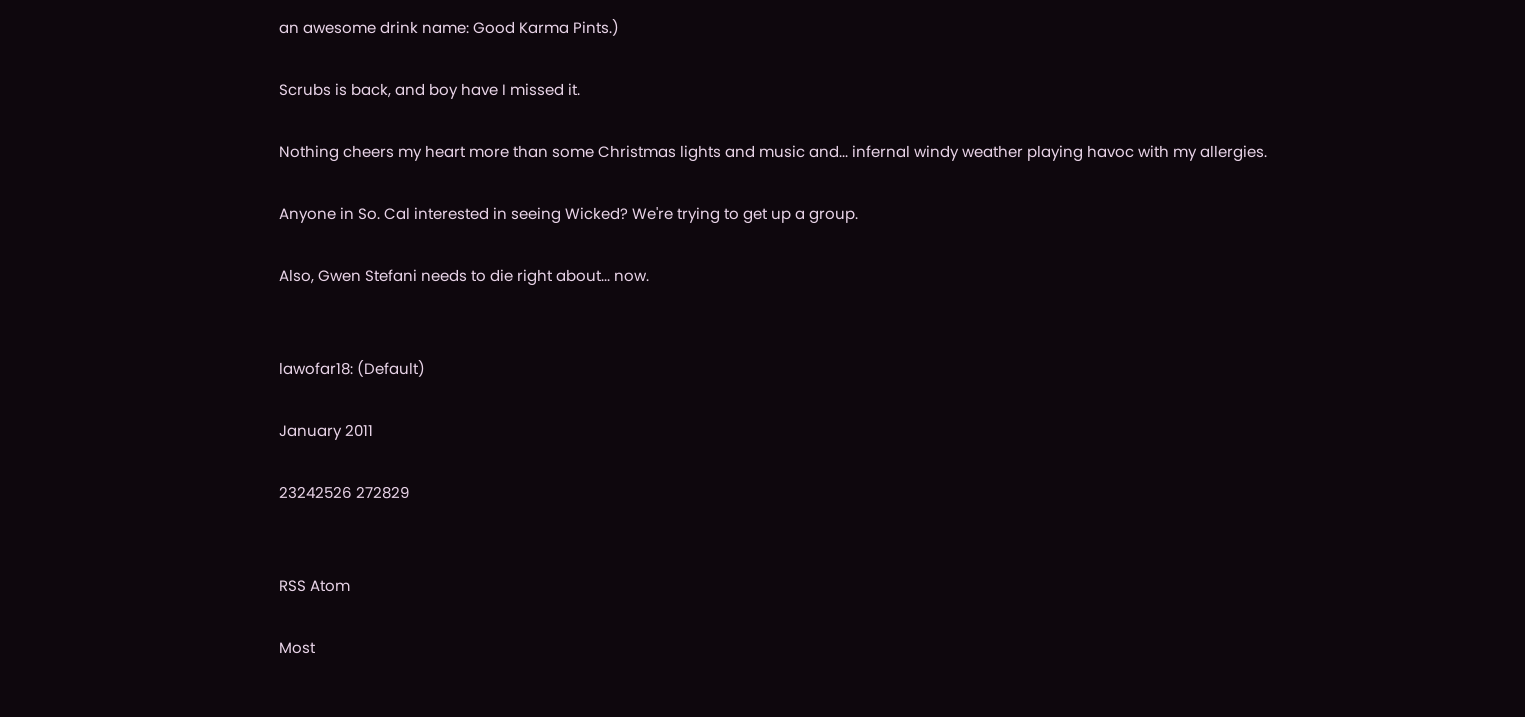an awesome drink name: Good Karma Pints.)

Scrubs is back, and boy have I missed it.

Nothing cheers my heart more than some Christmas lights and music and... infernal windy weather playing havoc with my allergies.

Anyone in So. Cal interested in seeing Wicked? We're trying to get up a group.

Also, Gwen Stefani needs to die right about... now.


lawofar18: (Default)

January 2011

23242526 272829


RSS Atom

Most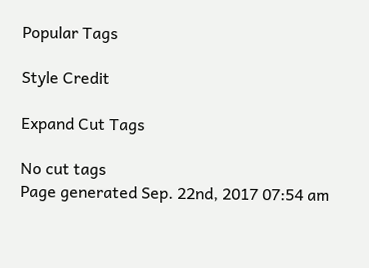Popular Tags

Style Credit

Expand Cut Tags

No cut tags
Page generated Sep. 22nd, 2017 07:54 am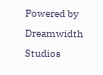Powered by Dreamwidth Studios